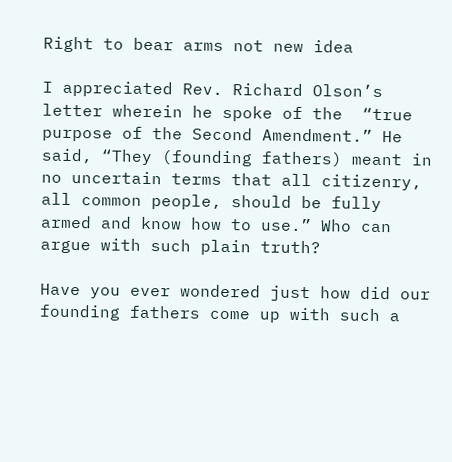Right to bear arms not new idea

I appreciated Rev. Richard Olson’s letter wherein he spoke of the  “true purpose of the Second Amendment.” He said, “They (founding fathers) meant in no uncertain terms that all citizenry, all common people, should be fully armed and know how to use.” Who can argue with such plain truth?

Have you ever wondered just how did our founding fathers come up with such a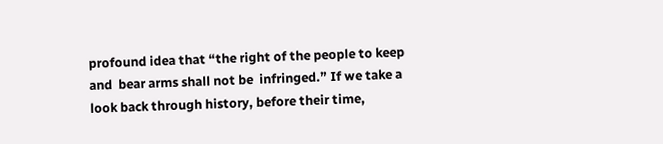profound idea that “the right of the people to keep and  bear arms shall not be  infringed.” If we take a look back through history, before their time,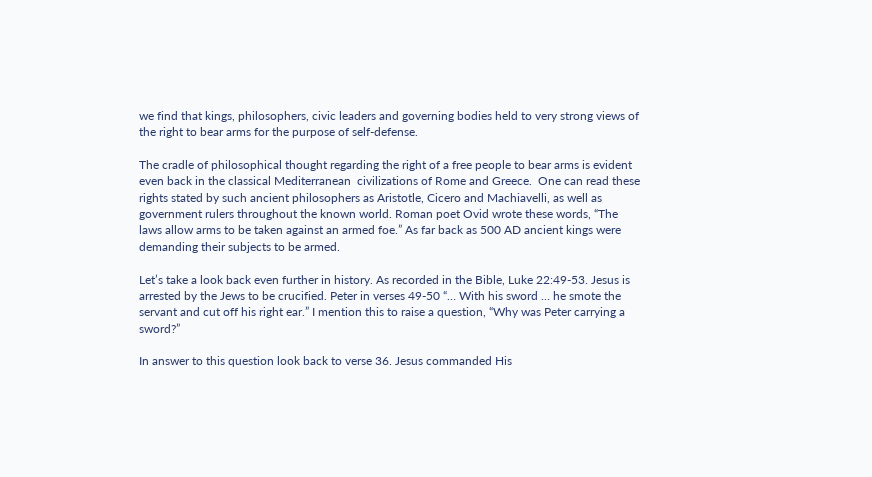we find that kings, philosophers, civic leaders and governing bodies held to very strong views of the right to bear arms for the purpose of self-defense.

The cradle of philosophical thought regarding the right of a free people to bear arms is evident even back in the classical Mediterranean  civilizations of Rome and Greece.  One can read these rights stated by such ancient philosophers as Aristotle, Cicero and Machiavelli, as well as government rulers throughout the known world. Roman poet Ovid wrote these words, “The laws allow arms to be taken against an armed foe.” As far back as 500 AD ancient kings were demanding their subjects to be armed.

Let’s take a look back even further in history. As recorded in the Bible, Luke 22:49-53. Jesus is arrested by the Jews to be crucified. Peter in verses 49-50 “… With his sword … he smote the servant and cut off his right ear.” I mention this to raise a question, “Why was Peter carrying a sword?”

In answer to this question look back to verse 36. Jesus commanded His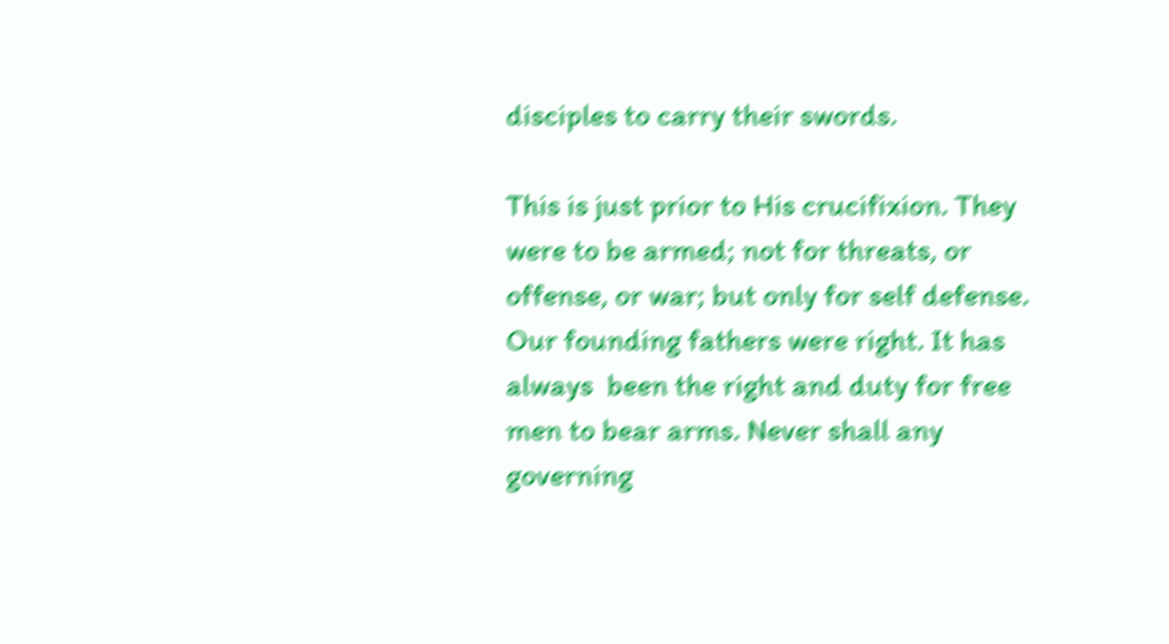disciples to carry their swords.

This is just prior to His crucifixion. They were to be armed; not for threats, or offense, or war; but only for self defense. Our founding fathers were right. It has always  been the right and duty for free men to bear arms. Never shall any governing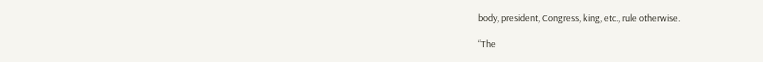body, president, Congress, king, etc., rule otherwise.

“The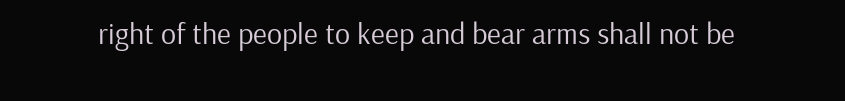right of the people to keep and bear arms shall not be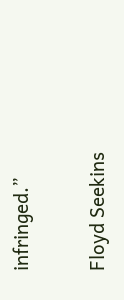infringed.”

Floyd Seekins